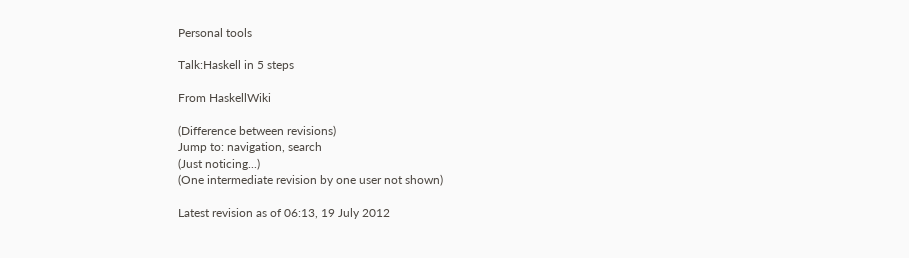Personal tools

Talk:Haskell in 5 steps

From HaskellWiki

(Difference between revisions)
Jump to: navigation, search
(Just noticing...)
(One intermediate revision by one user not shown)

Latest revision as of 06:13, 19 July 2012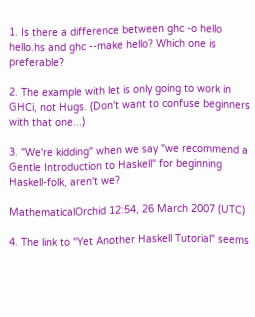1. Is there a difference between ghc -o hello hello.hs and ghc --make hello? Which one is preferable?

2. The example with let is only going to work in GHCi, not Hugs. (Don't want to confuse beginners with that one...)

3. "We're kidding" when we say "we recommend a Gentle Introduction to Haskell" for beginning Haskell-folk, aren't we?

MathematicalOrchid 12:54, 26 March 2007 (UTC)

4. The link to "Yet Another Haskell Tutorial" seems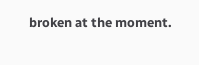broken at the moment.